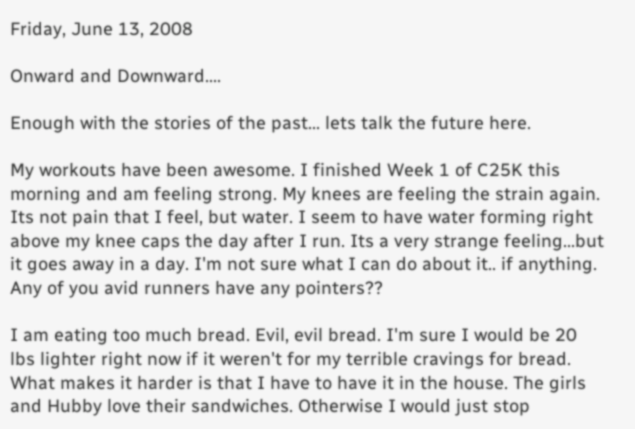Friday, June 13, 2008

Onward and Downward....

Enough with the stories of the past... lets talk the future here.

My workouts have been awesome. I finished Week 1 of C25K this morning and am feeling strong. My knees are feeling the strain again. Its not pain that I feel, but water. I seem to have water forming right above my knee caps the day after I run. Its a very strange feeling...but it goes away in a day. I'm not sure what I can do about it.. if anything. Any of you avid runners have any pointers??

I am eating too much bread. Evil, evil bread. I'm sure I would be 20 lbs lighter right now if it weren't for my terrible cravings for bread. What makes it harder is that I have to have it in the house. The girls and Hubby love their sandwiches. Otherwise I would just stop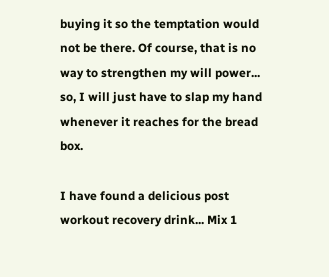buying it so the temptation would not be there. Of course, that is no way to strengthen my will power... so, I will just have to slap my hand whenever it reaches for the bread box.

I have found a delicious post workout recovery drink... Mix 1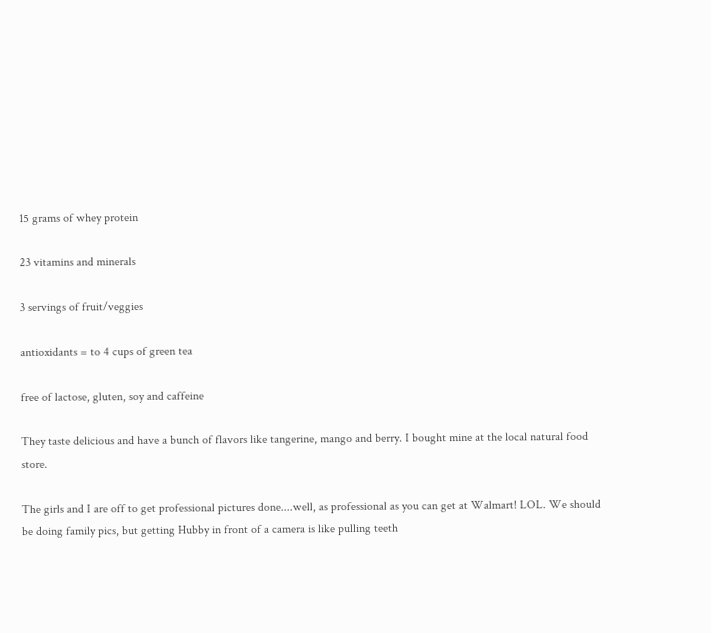15 grams of whey protein

23 vitamins and minerals

3 servings of fruit/veggies

antioxidants = to 4 cups of green tea

free of lactose, gluten, soy and caffeine

They taste delicious and have a bunch of flavors like tangerine, mango and berry. I bought mine at the local natural food store.

The girls and I are off to get professional pictures done....well, as professional as you can get at Walmart! LOL. We should be doing family pics, but getting Hubby in front of a camera is like pulling teeth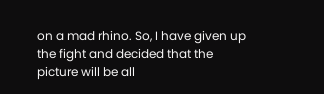on a mad rhino. So, I have given up the fight and decided that the picture will be all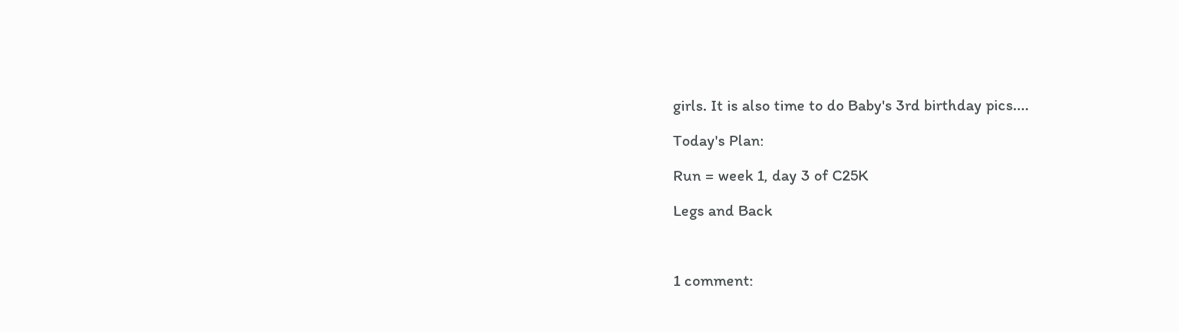girls. It is also time to do Baby's 3rd birthday pics....

Today's Plan:

Run = week 1, day 3 of C25K

Legs and Back



1 comment: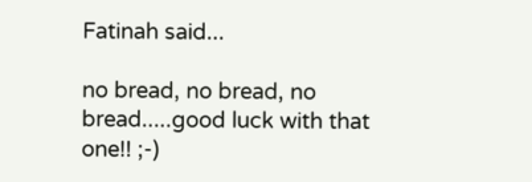Fatinah said...

no bread, no bread, no bread.....good luck with that one!! ;-)